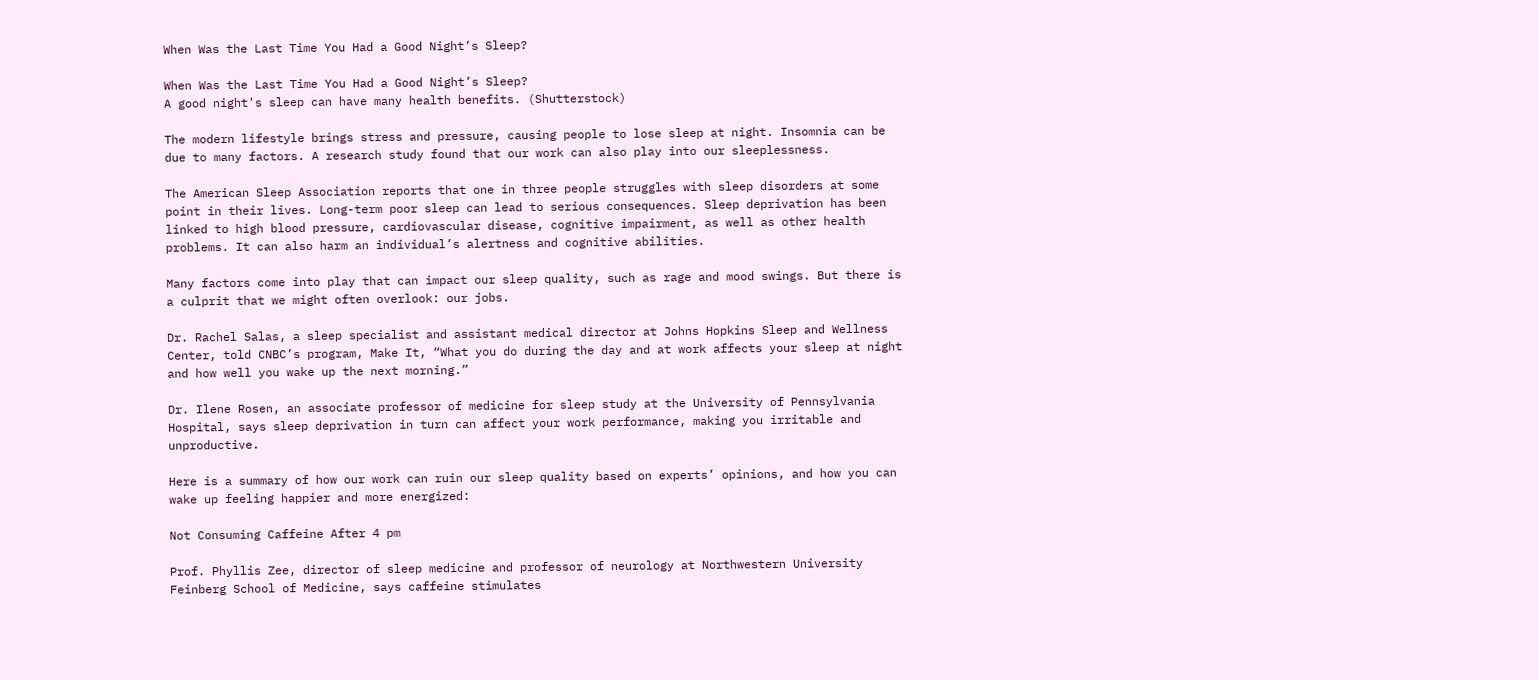When Was the Last Time You Had a Good Night’s Sleep?

When Was the Last Time You Had a Good Night’s Sleep?
A good night's sleep can have many health benefits. (Shutterstock)

The modern lifestyle brings stress and pressure, causing people to lose sleep at night. Insomnia can be due to many factors. A research study found that our work can also play into our sleeplessness.

The American Sleep Association reports that one in three people struggles with sleep disorders at some point in their lives. Long-term poor sleep can lead to serious consequences. Sleep deprivation has been linked to high blood pressure, cardiovascular disease, cognitive impairment, as well as other health problems. It can also harm an individual’s alertness and cognitive abilities.

Many factors come into play that can impact our sleep quality, such as rage and mood swings. But there is a culprit that we might often overlook: our jobs.

Dr. Rachel Salas, a sleep specialist and assistant medical director at Johns Hopkins Sleep and Wellness Center, told CNBC’s program, Make It, “What you do during the day and at work affects your sleep at night and how well you wake up the next morning.”

Dr. Ilene Rosen, an associate professor of medicine for sleep study at the University of Pennsylvania Hospital, says sleep deprivation in turn can affect your work performance, making you irritable and unproductive.

Here is a summary of how our work can ruin our sleep quality based on experts’ opinions, and how you can wake up feeling happier and more energized:

Not Consuming Caffeine After 4 pm

Prof. Phyllis Zee, director of sleep medicine and professor of neurology at Northwestern University Feinberg School of Medicine, says caffeine stimulates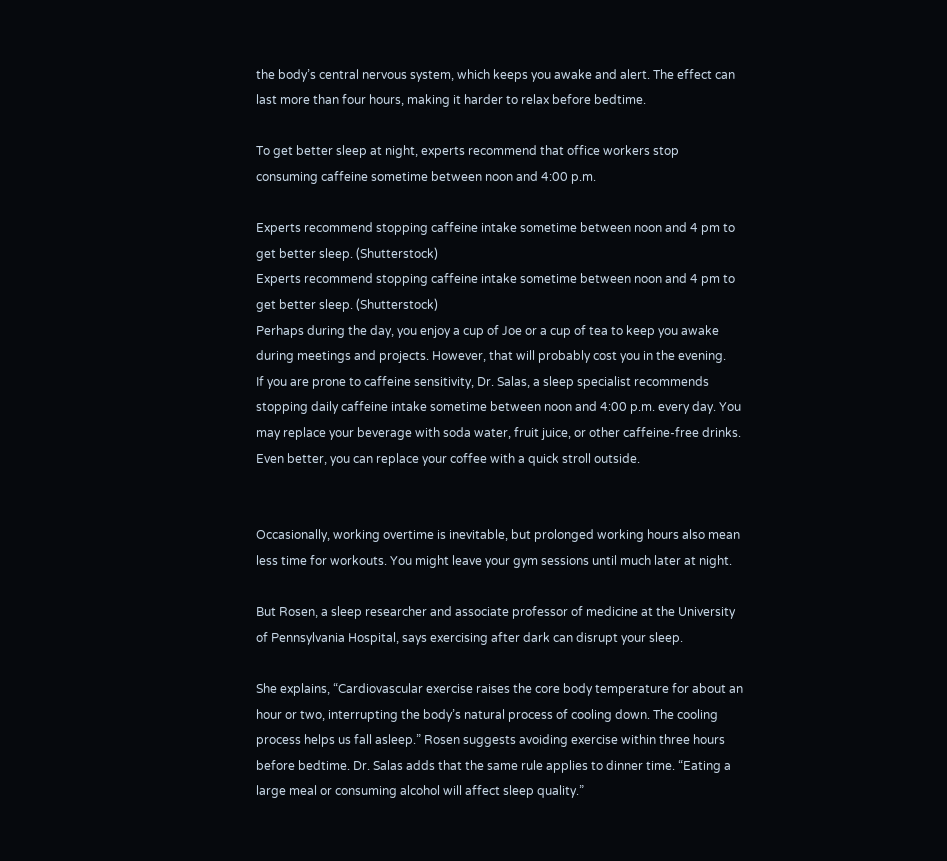the body’s central nervous system, which keeps you awake and alert. The effect can last more than four hours, making it harder to relax before bedtime.

To get better sleep at night, experts recommend that office workers stop consuming caffeine sometime between noon and 4:00 p.m.

Experts recommend stopping caffeine intake sometime between noon and 4 pm to get better sleep. (Shutterstock)
Experts recommend stopping caffeine intake sometime between noon and 4 pm to get better sleep. (Shutterstock)
Perhaps during the day, you enjoy a cup of Joe or a cup of tea to keep you awake during meetings and projects. However, that will probably cost you in the evening.
If you are prone to caffeine sensitivity, Dr. Salas, a sleep specialist recommends stopping daily caffeine intake sometime between noon and 4:00 p.m. every day. You may replace your beverage with soda water, fruit juice, or other caffeine-free drinks. Even better, you can replace your coffee with a quick stroll outside.


Occasionally, working overtime is inevitable, but prolonged working hours also mean less time for workouts. You might leave your gym sessions until much later at night.

But Rosen, a sleep researcher and associate professor of medicine at the University of Pennsylvania Hospital, says exercising after dark can disrupt your sleep.

She explains, “Cardiovascular exercise raises the core body temperature for about an hour or two, interrupting the body’s natural process of cooling down. The cooling process helps us fall asleep.” Rosen suggests avoiding exercise within three hours before bedtime. Dr. Salas adds that the same rule applies to dinner time. “Eating a large meal or consuming alcohol will affect sleep quality.”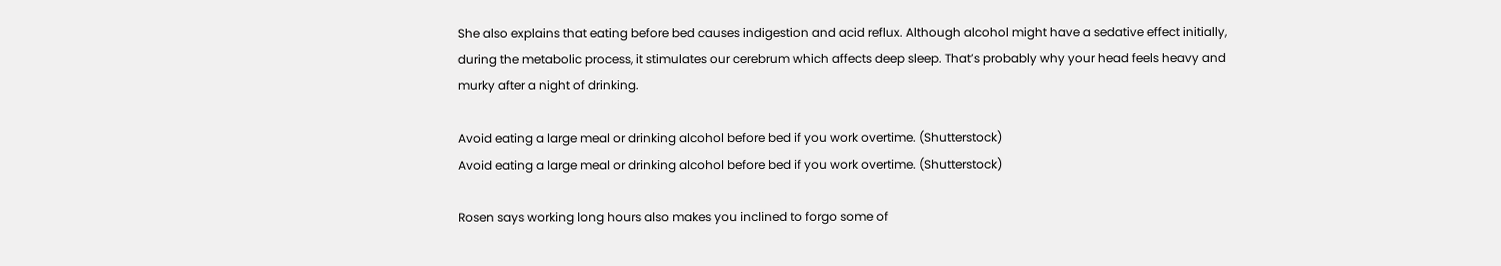She also explains that eating before bed causes indigestion and acid reflux. Although alcohol might have a sedative effect initially, during the metabolic process, it stimulates our cerebrum which affects deep sleep. That’s probably why your head feels heavy and murky after a night of drinking.

Avoid eating a large meal or drinking alcohol before bed if you work overtime. (Shutterstock)
Avoid eating a large meal or drinking alcohol before bed if you work overtime. (Shutterstock)

Rosen says working long hours also makes you inclined to forgo some of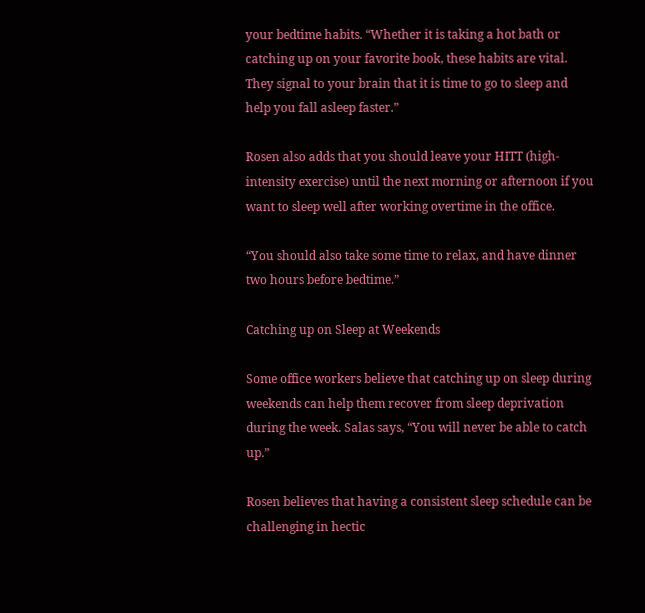your bedtime habits. “Whether it is taking a hot bath or catching up on your favorite book, these habits are vital. They signal to your brain that it is time to go to sleep and help you fall asleep faster.”

Rosen also adds that you should leave your HITT (high-intensity exercise) until the next morning or afternoon if you want to sleep well after working overtime in the office.

“You should also take some time to relax, and have dinner two hours before bedtime.”

Catching up on Sleep at Weekends

Some office workers believe that catching up on sleep during weekends can help them recover from sleep deprivation during the week. Salas says, “You will never be able to catch up.”

Rosen believes that having a consistent sleep schedule can be challenging in hectic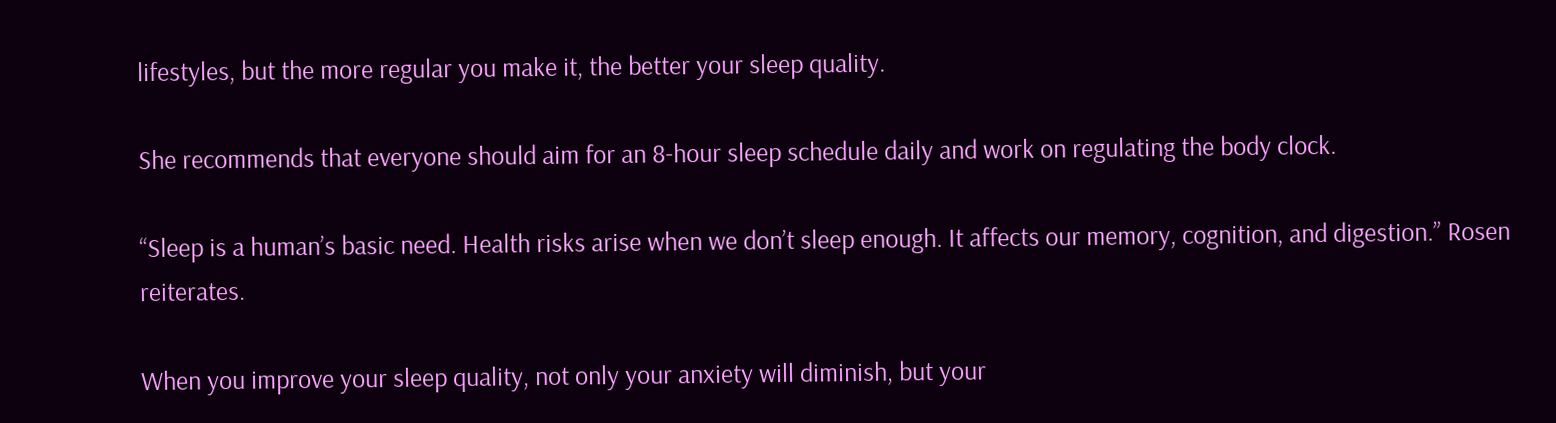lifestyles, but the more regular you make it, the better your sleep quality.

She recommends that everyone should aim for an 8-hour sleep schedule daily and work on regulating the body clock.

“Sleep is a human’s basic need. Health risks arise when we don’t sleep enough. It affects our memory, cognition, and digestion.” Rosen reiterates.

When you improve your sleep quality, not only your anxiety will diminish, but your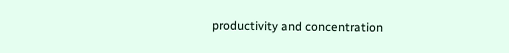productivity and concentration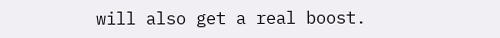will also get a real boost.